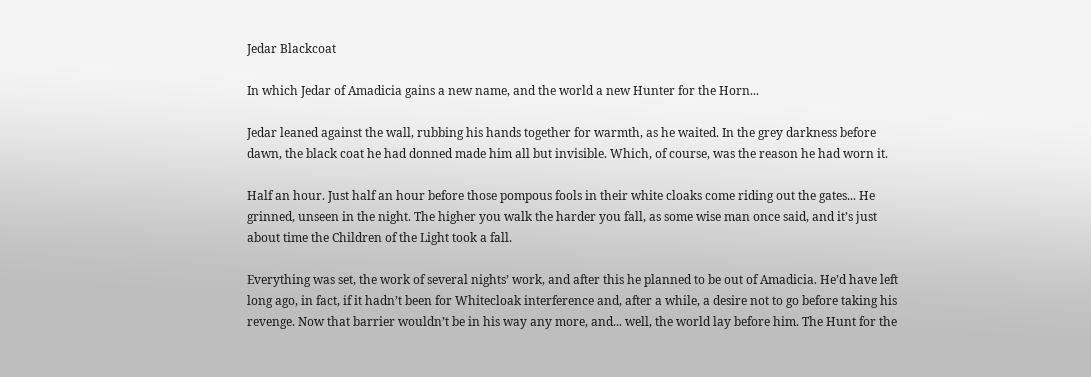Jedar Blackcoat

In which Jedar of Amadicia gains a new name, and the world a new Hunter for the Horn...

Jedar leaned against the wall, rubbing his hands together for warmth, as he waited. In the grey darkness before dawn, the black coat he had donned made him all but invisible. Which, of course, was the reason he had worn it.

Half an hour. Just half an hour before those pompous fools in their white cloaks come riding out the gates... He grinned, unseen in the night. The higher you walk the harder you fall, as some wise man once said, and it’s just about time the Children of the Light took a fall.

Everything was set, the work of several nights’ work, and after this he planned to be out of Amadicia. He’d have left long ago, in fact, if it hadn’t been for Whitecloak interference and, after a while, a desire not to go before taking his revenge. Now that barrier wouldn’t be in his way any more, and... well, the world lay before him. The Hunt for the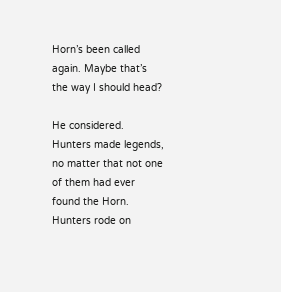Horn’s been called again. Maybe that’s the way I should head?

He considered. Hunters made legends, no matter that not one of them had ever found the Horn. Hunters rode on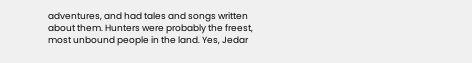adventures, and had tales and songs written about them. Hunters were probably the freest, most unbound people in the land. Yes, Jedar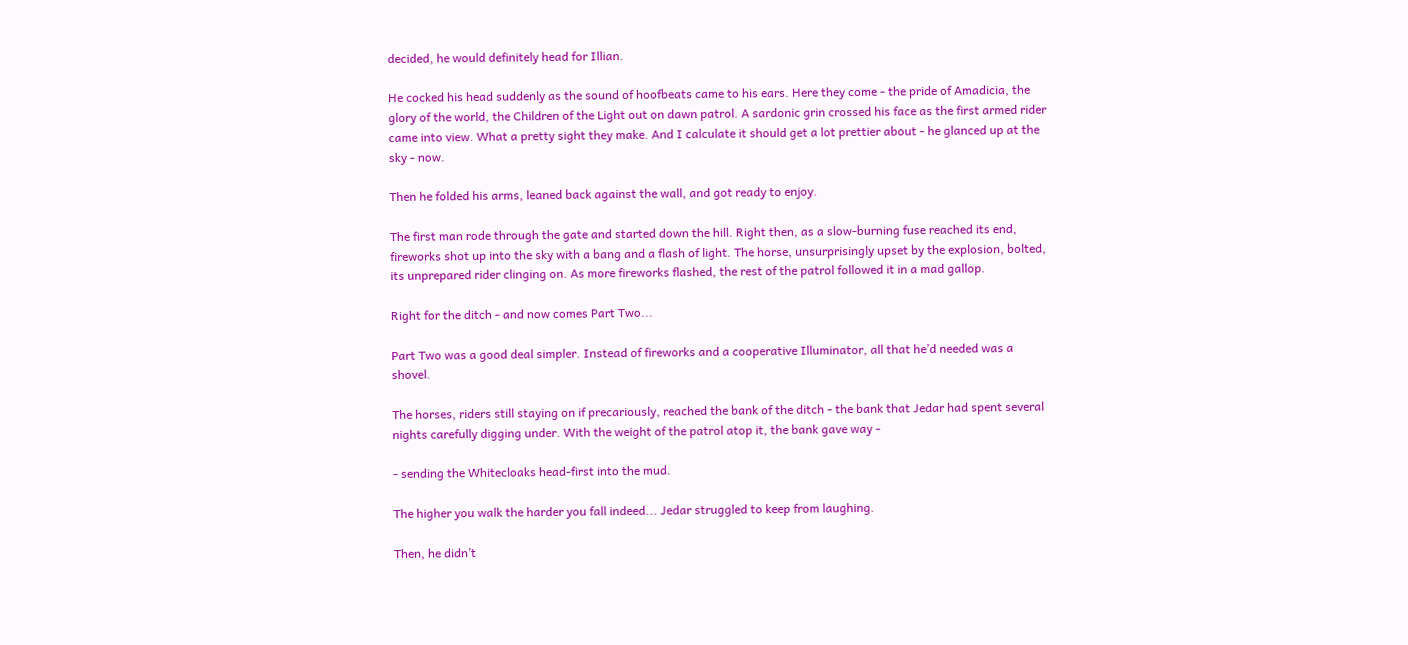decided, he would definitely head for Illian.

He cocked his head suddenly as the sound of hoofbeats came to his ears. Here they come - the pride of Amadicia, the glory of the world, the Children of the Light out on dawn patrol. A sardonic grin crossed his face as the first armed rider came into view. What a pretty sight they make. And I calculate it should get a lot prettier about - he glanced up at the sky - now.

Then he folded his arms, leaned back against the wall, and got ready to enjoy.

The first man rode through the gate and started down the hill. Right then, as a slow-burning fuse reached its end, fireworks shot up into the sky with a bang and a flash of light. The horse, unsurprisingly upset by the explosion, bolted, its unprepared rider clinging on. As more fireworks flashed, the rest of the patrol followed it in a mad gallop.

Right for the ditch - and now comes Part Two...

Part Two was a good deal simpler. Instead of fireworks and a cooperative Illuminator, all that he’d needed was a shovel.

The horses, riders still staying on if precariously, reached the bank of the ditch - the bank that Jedar had spent several nights carefully digging under. With the weight of the patrol atop it, the bank gave way -

- sending the Whitecloaks head-first into the mud.

The higher you walk the harder you fall indeed... Jedar struggled to keep from laughing.

Then, he didn’t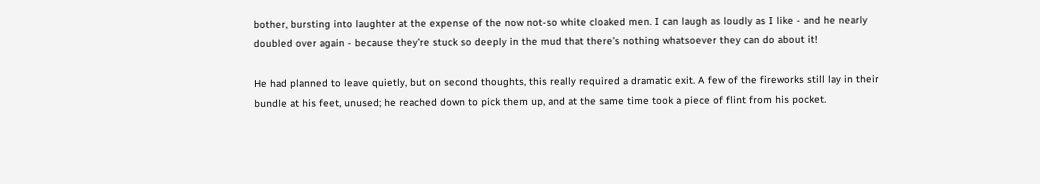bother, bursting into laughter at the expense of the now not-so white cloaked men. I can laugh as loudly as I like - and he nearly doubled over again - because they’re stuck so deeply in the mud that there’s nothing whatsoever they can do about it!

He had planned to leave quietly, but on second thoughts, this really required a dramatic exit. A few of the fireworks still lay in their bundle at his feet, unused; he reached down to pick them up, and at the same time took a piece of flint from his pocket.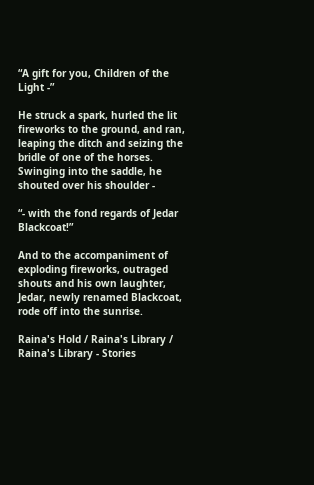“A gift for you, Children of the Light -”

He struck a spark, hurled the lit fireworks to the ground, and ran, leaping the ditch and seizing the bridle of one of the horses. Swinging into the saddle, he shouted over his shoulder -

“- with the fond regards of Jedar Blackcoat!”

And to the accompaniment of exploding fireworks, outraged shouts and his own laughter, Jedar, newly renamed Blackcoat, rode off into the sunrise.

Raina's Hold / Raina's Library / Raina's Library - Stories